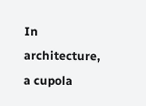In architecture, a cupola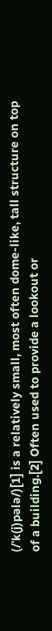(/ˈk(j)pələ/)[1] is a relatively small, most often dome-like, tall structure on top of a building.[2] Often used to provide a lookout or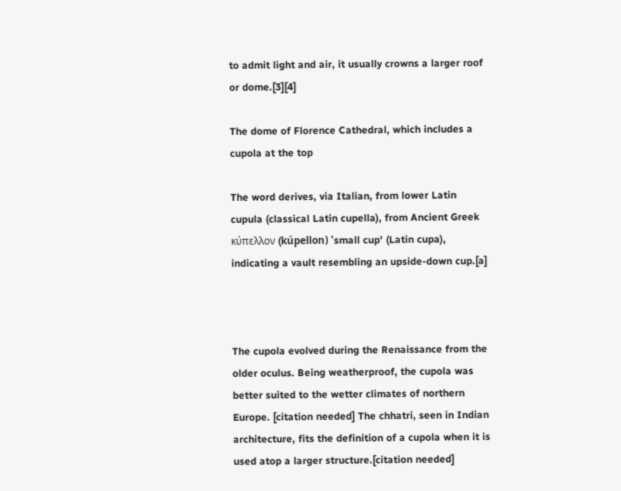to admit light and air, it usually crowns a larger roof or dome.[3][4]

The dome of Florence Cathedral, which includes a cupola at the top

The word derives, via Italian, from lower Latin cupula (classical Latin cupella), from Ancient Greek κύπελλον (kúpellon) 'small cup' (Latin cupa), indicating a vault resembling an upside-down cup.[a]



The cupola evolved during the Renaissance from the older oculus. Being weatherproof, the cupola was better suited to the wetter climates of northern Europe. [citation needed] The chhatri, seen in Indian architecture, fits the definition of a cupola when it is used atop a larger structure.[citation needed]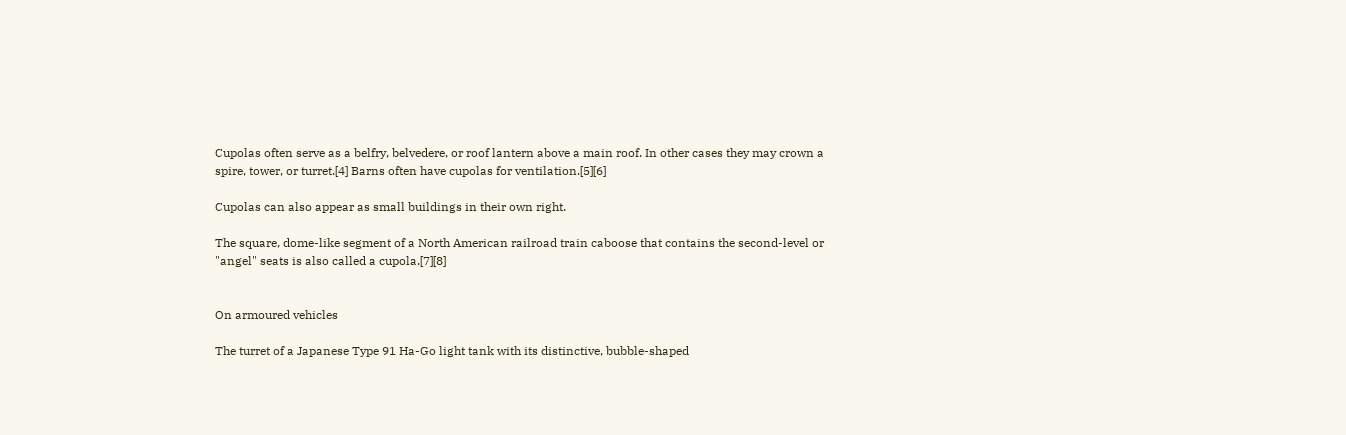Cupolas often serve as a belfry, belvedere, or roof lantern above a main roof. In other cases they may crown a spire, tower, or turret.[4] Barns often have cupolas for ventilation.[5][6]

Cupolas can also appear as small buildings in their own right.

The square, dome-like segment of a North American railroad train caboose that contains the second-level or "angel" seats is also called a cupola.[7][8]


On armoured vehicles

The turret of a Japanese Type 91 Ha-Go light tank with its distinctive, bubble-shaped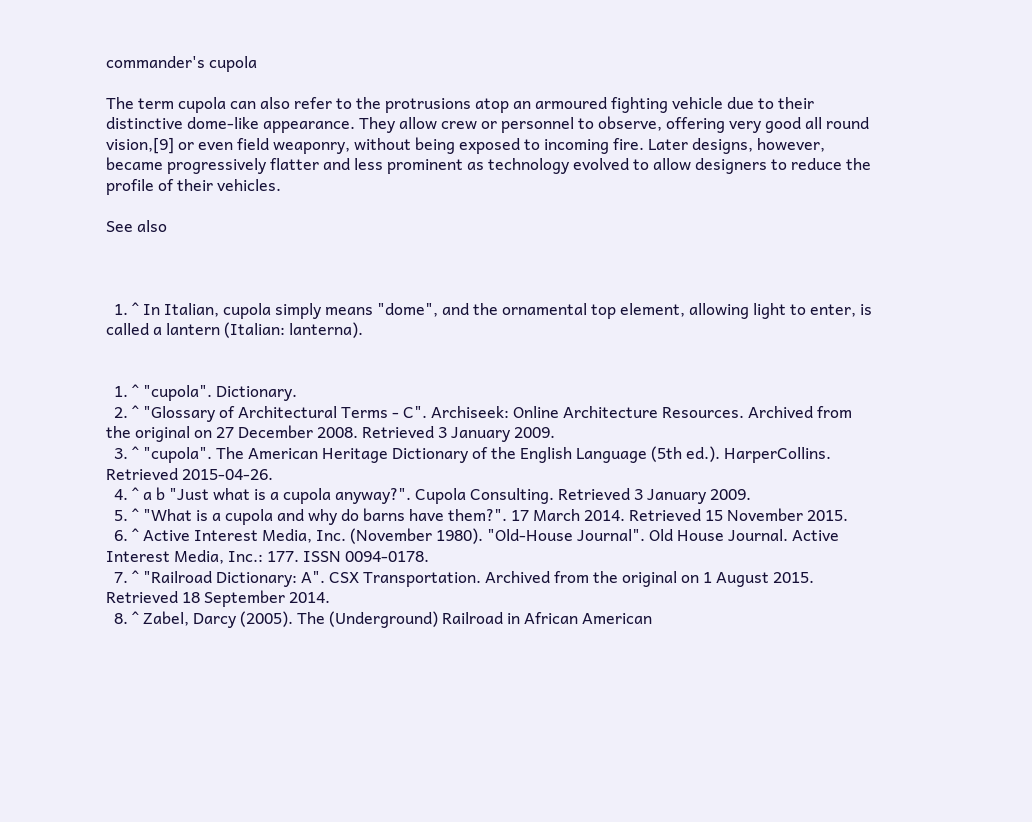commander's cupola

The term cupola can also refer to the protrusions atop an armoured fighting vehicle due to their distinctive dome-like appearance. They allow crew or personnel to observe, offering very good all round vision,[9] or even field weaponry, without being exposed to incoming fire. Later designs, however, became progressively flatter and less prominent as technology evolved to allow designers to reduce the profile of their vehicles.

See also



  1. ^ In Italian, cupola simply means "dome", and the ornamental top element, allowing light to enter, is called a lantern (Italian: lanterna).


  1. ^ "cupola". Dictionary.
  2. ^ "Glossary of Architectural Terms - C". Archiseek: Online Architecture Resources. Archived from the original on 27 December 2008. Retrieved 3 January 2009.
  3. ^ "cupola". The American Heritage Dictionary of the English Language (5th ed.). HarperCollins. Retrieved 2015-04-26.
  4. ^ a b "Just what is a cupola anyway?". Cupola Consulting. Retrieved 3 January 2009.
  5. ^ "What is a cupola and why do barns have them?". 17 March 2014. Retrieved 15 November 2015.
  6. ^ Active Interest Media, Inc. (November 1980). "Old-House Journal". Old House Journal. Active Interest Media, Inc.: 177. ISSN 0094-0178.
  7. ^ "Railroad Dictionary: A". CSX Transportation. Archived from the original on 1 August 2015. Retrieved 18 September 2014.
  8. ^ Zabel, Darcy (2005). The (Underground) Railroad in African American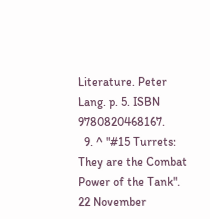Literature. Peter Lang. p. 5. ISBN 9780820468167.
  9. ^ "#15 Turrets: They are the Combat Power of the Tank". 22 November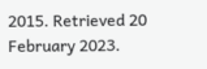2015. Retrieved 20 February 2023.